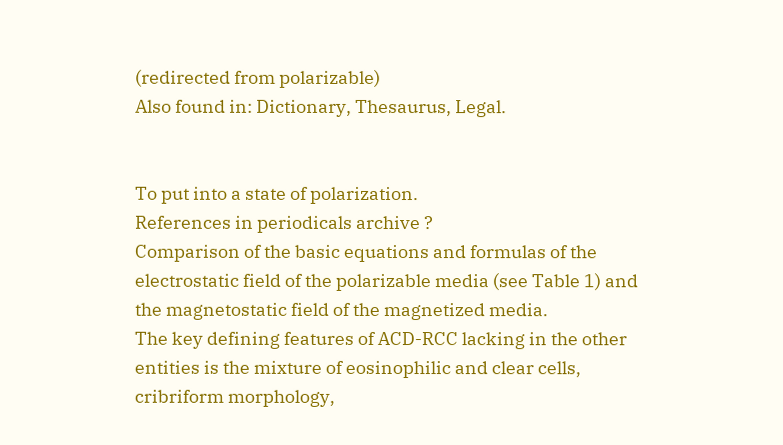(redirected from polarizable)
Also found in: Dictionary, Thesaurus, Legal.


To put into a state of polarization.
References in periodicals archive ?
Comparison of the basic equations and formulas of the electrostatic field of the polarizable media (see Table 1) and the magnetostatic field of the magnetized media.
The key defining features of ACD-RCC lacking in the other entities is the mixture of eosinophilic and clear cells, cribriform morphology,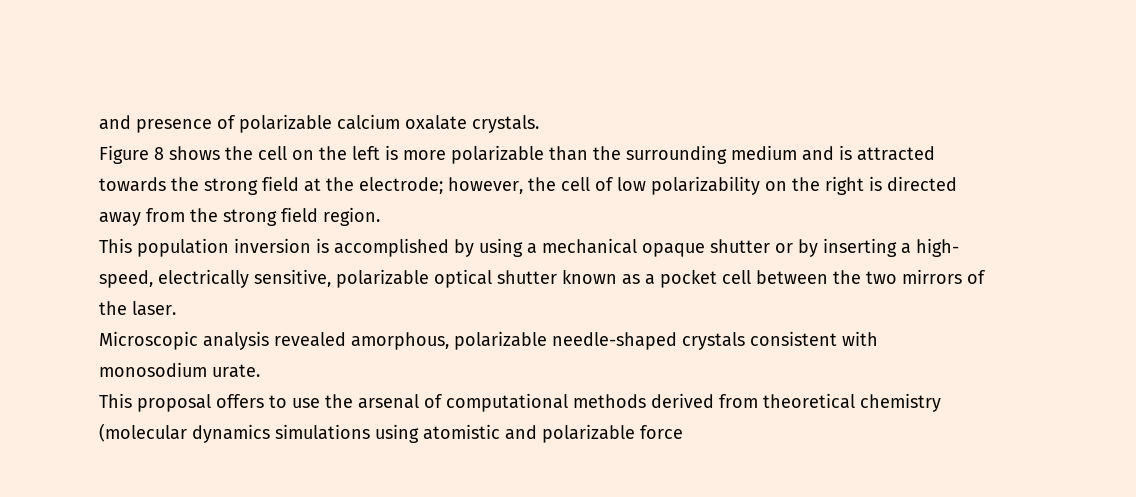and presence of polarizable calcium oxalate crystals.
Figure 8 shows the cell on the left is more polarizable than the surrounding medium and is attracted towards the strong field at the electrode; however, the cell of low polarizability on the right is directed away from the strong field region.
This population inversion is accomplished by using a mechanical opaque shutter or by inserting a high-speed, electrically sensitive, polarizable optical shutter known as a pocket cell between the two mirrors of the laser.
Microscopic analysis revealed amorphous, polarizable needle-shaped crystals consistent with monosodium urate.
This proposal offers to use the arsenal of computational methods derived from theoretical chemistry (molecular dynamics simulations using atomistic and polarizable force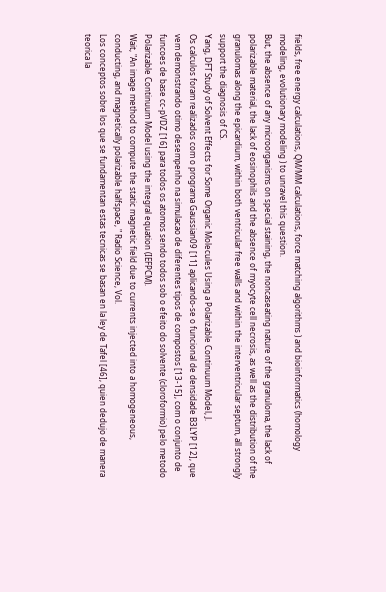fields, free energy calculations, QM/MM calculations, force matching algorithms ) and bioinformatics (homology modeling, evolutionary modeling ) to unravel this question.
But, the absence of any microorganisms on special staining, the noncaseating nature of the granuloma, the lack of polarizable material, the lack of eosinophils and the absence of myocyte cell necrosis, as well as the distribution of the granulomas along the epicardium, within both ventricular free walls and within the interventricular septum, all strongly support the diagnosis of CS.
Yang, DFT Study of Solvent Effects for Some Organic Molecules Using a Polarizable Continuum Model, J.
Os calculos foram realizados com o programa Gaussian09 [11] aplicando-se o funcional de densidade B3LYP [12], que vem demonstrando otimo desempenho na simulacao de diferentes tipos de compostos [13-15], com o conjunto de funcoes de base cc-pVDZ [16] para todos os atomos sendo todos sob o efeito do solvente (cloroformio) pelo metodo Polarizable Continuum Model using the integral equation (IEFPCM).
Wait, "An image method to compute the static magnetic field due to currents injected into a homogeneous, conducting, and magnetically polarizable halfspace, " Radio Science, Vol.
Los conceptos sobre los que se fundamentan estas tecnicas se basan en la ley de Tafel [46], quien dedujo de manera teorica la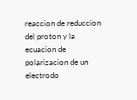reaccion de reduccion del proton y la ecuacion de polarizacion de un electrodo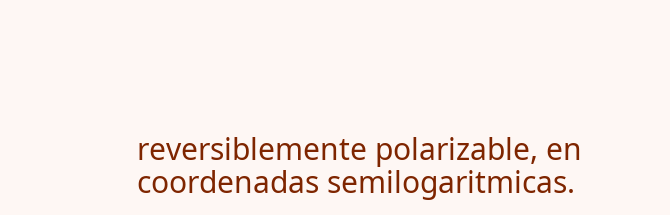reversiblemente polarizable, en coordenadas semilogaritmicas.